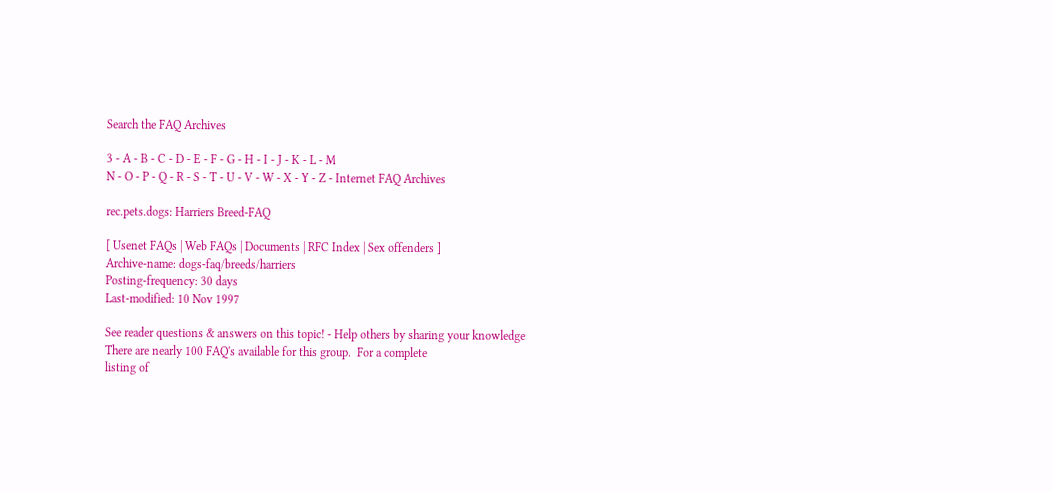Search the FAQ Archives

3 - A - B - C - D - E - F - G - H - I - J - K - L - M
N - O - P - Q - R - S - T - U - V - W - X - Y - Z - Internet FAQ Archives

rec.pets.dogs: Harriers Breed-FAQ

[ Usenet FAQs | Web FAQs | Documents | RFC Index | Sex offenders ]
Archive-name: dogs-faq/breeds/harriers
Posting-frequency: 30 days
Last-modified: 10 Nov 1997

See reader questions & answers on this topic! - Help others by sharing your knowledge
There are nearly 100 FAQ's available for this group.  For a complete
listing of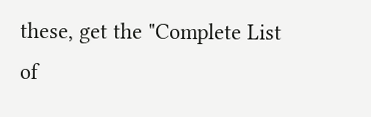these, get the "Complete List of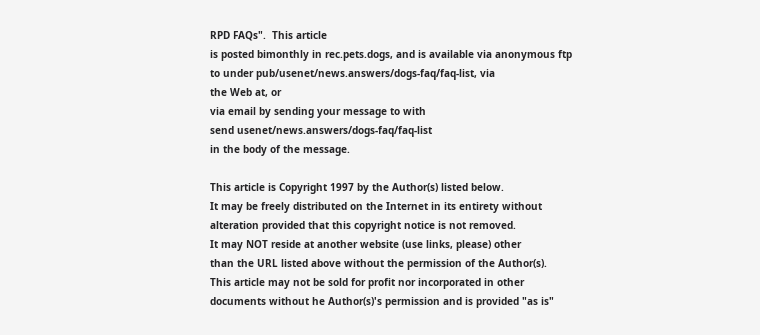RPD FAQs".  This article
is posted bimonthly in rec.pets.dogs, and is available via anonymous ftp
to under pub/usenet/news.answers/dogs-faq/faq-list, via
the Web at, or
via email by sending your message to with
send usenet/news.answers/dogs-faq/faq-list
in the body of the message.

This article is Copyright 1997 by the Author(s) listed below.
It may be freely distributed on the Internet in its entirety without
alteration provided that this copyright notice is not removed.
It may NOT reside at another website (use links, please) other
than the URL listed above without the permission of the Author(s).
This article may not be sold for profit nor incorporated in other
documents without he Author(s)'s permission and is provided "as is"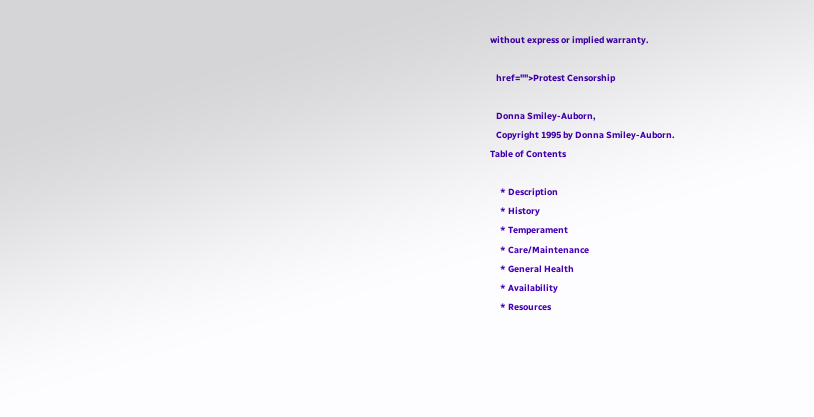without express or implied warranty.

   href="">Protest Censorship

   Donna Smiley-Auborn,
   Copyright 1995 by Donna Smiley-Auborn.
Table of Contents

     * Description
     * History
     * Temperament
     * Care/Maintenance
     * General Health
     * Availability
     * Resources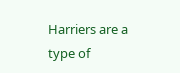Harriers are a type of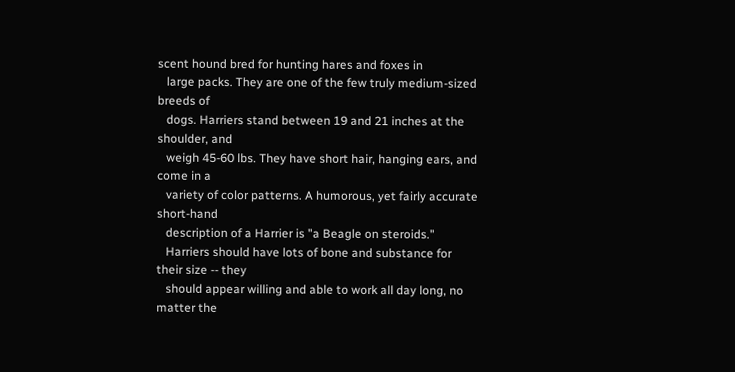scent hound bred for hunting hares and foxes in
   large packs. They are one of the few truly medium-sized breeds of
   dogs. Harriers stand between 19 and 21 inches at the shoulder, and
   weigh 45-60 lbs. They have short hair, hanging ears, and come in a
   variety of color patterns. A humorous, yet fairly accurate short-hand
   description of a Harrier is "a Beagle on steroids."
   Harriers should have lots of bone and substance for their size -- they
   should appear willing and able to work all day long, no matter the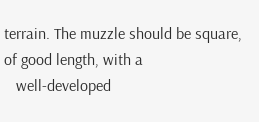terrain. The muzzle should be square, of good length, with a
   well-developed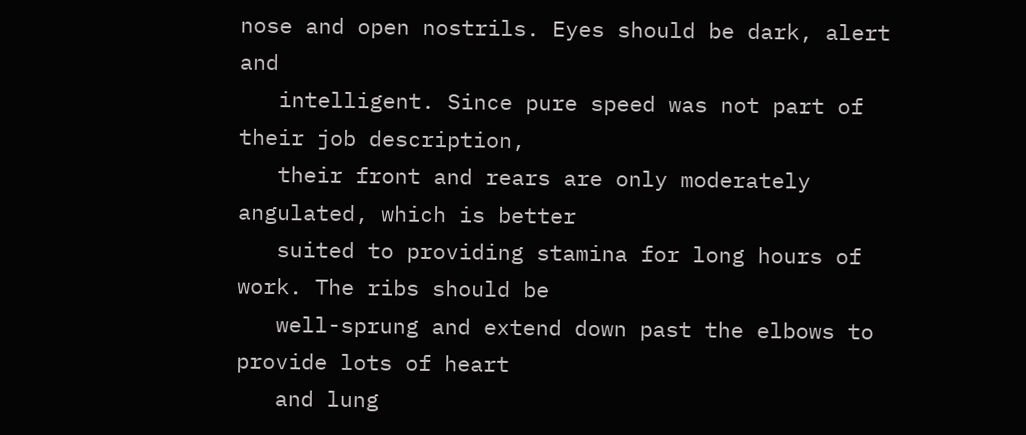nose and open nostrils. Eyes should be dark, alert and
   intelligent. Since pure speed was not part of their job description,
   their front and rears are only moderately angulated, which is better
   suited to providing stamina for long hours of work. The ribs should be
   well-sprung and extend down past the elbows to provide lots of heart
   and lung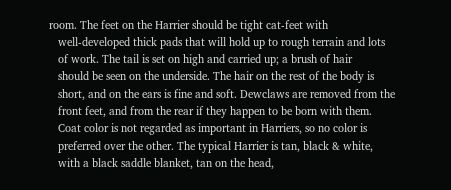room. The feet on the Harrier should be tight cat-feet with
   well-developed thick pads that will hold up to rough terrain and lots
   of work. The tail is set on high and carried up; a brush of hair
   should be seen on the underside. The hair on the rest of the body is
   short, and on the ears is fine and soft. Dewclaws are removed from the
   front feet, and from the rear if they happen to be born with them.
   Coat color is not regarded as important in Harriers, so no color is
   preferred over the other. The typical Harrier is tan, black & white,
   with a black saddle blanket, tan on the head,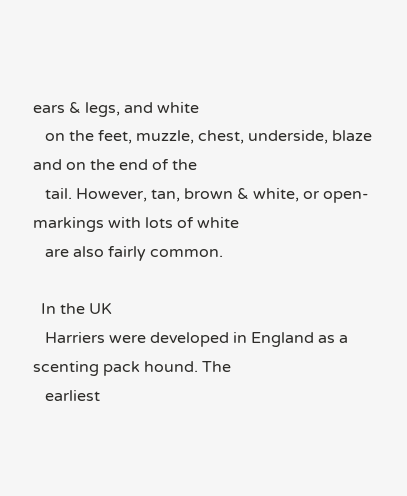ears & legs, and white
   on the feet, muzzle, chest, underside, blaze and on the end of the
   tail. However, tan, brown & white, or open-markings with lots of white
   are also fairly common.

  In the UK
   Harriers were developed in England as a scenting pack hound. The
   earliest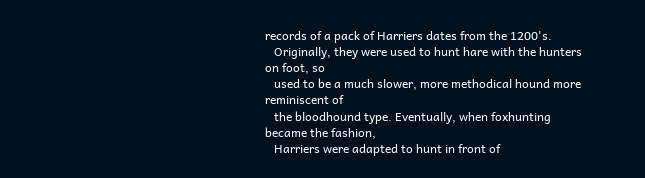records of a pack of Harriers dates from the 1200's.
   Originally, they were used to hunt hare with the hunters on foot, so
   used to be a much slower, more methodical hound more reminiscent of
   the bloodhound type. Eventually, when foxhunting became the fashion,
   Harriers were adapted to hunt in front of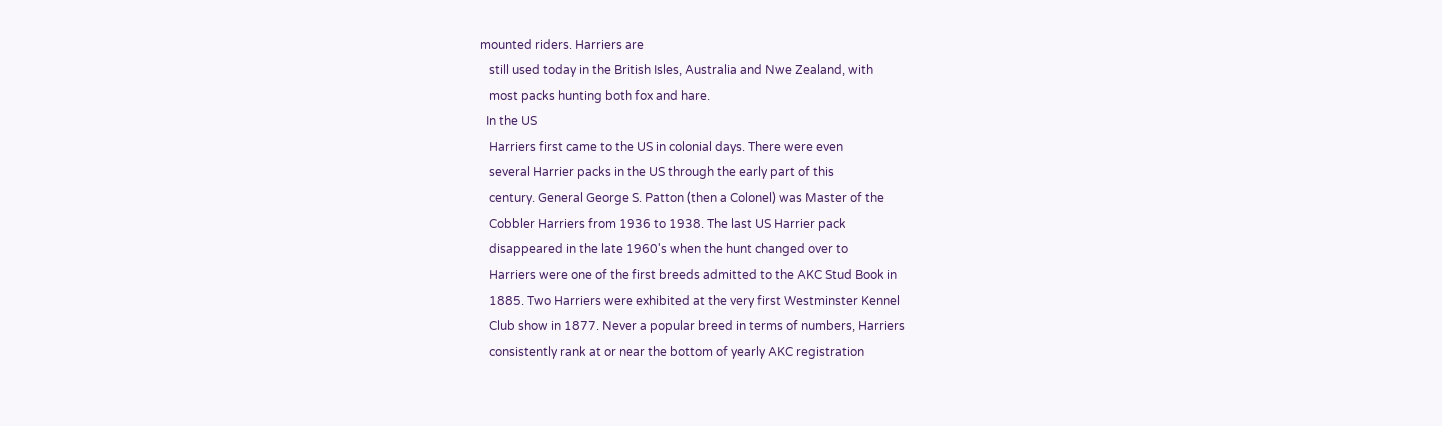mounted riders. Harriers are
   still used today in the British Isles, Australia and Nwe Zealand, with
   most packs hunting both fox and hare.
  In the US
   Harriers first came to the US in colonial days. There were even
   several Harrier packs in the US through the early part of this
   century. General George S. Patton (then a Colonel) was Master of the
   Cobbler Harriers from 1936 to 1938. The last US Harrier pack
   disappeared in the late 1960's when the hunt changed over to
   Harriers were one of the first breeds admitted to the AKC Stud Book in
   1885. Two Harriers were exhibited at the very first Westminster Kennel
   Club show in 1877. Never a popular breed in terms of numbers, Harriers
   consistently rank at or near the bottom of yearly AKC registration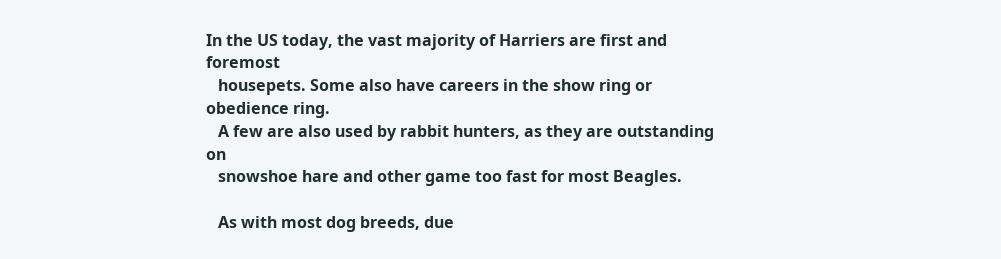In the US today, the vast majority of Harriers are first and foremost
   housepets. Some also have careers in the show ring or obedience ring.
   A few are also used by rabbit hunters, as they are outstanding on
   snowshoe hare and other game too fast for most Beagles.

   As with most dog breeds, due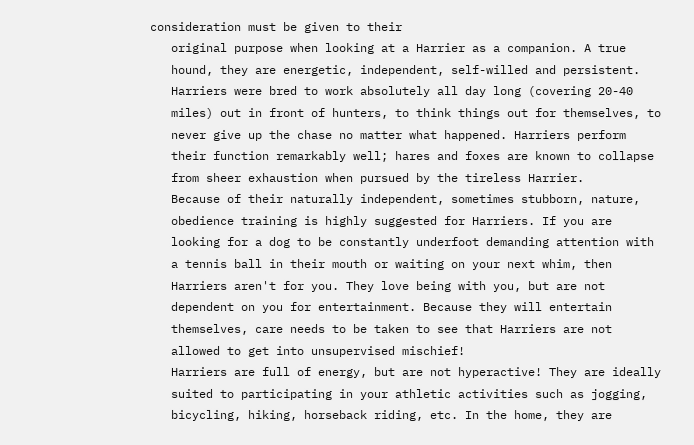consideration must be given to their
   original purpose when looking at a Harrier as a companion. A true
   hound, they are energetic, independent, self-willed and persistent.
   Harriers were bred to work absolutely all day long (covering 20-40
   miles) out in front of hunters, to think things out for themselves, to
   never give up the chase no matter what happened. Harriers perform
   their function remarkably well; hares and foxes are known to collapse
   from sheer exhaustion when pursued by the tireless Harrier.
   Because of their naturally independent, sometimes stubborn, nature,
   obedience training is highly suggested for Harriers. If you are
   looking for a dog to be constantly underfoot demanding attention with
   a tennis ball in their mouth or waiting on your next whim, then
   Harriers aren't for you. They love being with you, but are not
   dependent on you for entertainment. Because they will entertain
   themselves, care needs to be taken to see that Harriers are not
   allowed to get into unsupervised mischief!
   Harriers are full of energy, but are not hyperactive! They are ideally
   suited to participating in your athletic activities such as jogging,
   bicycling, hiking, horseback riding, etc. In the home, they are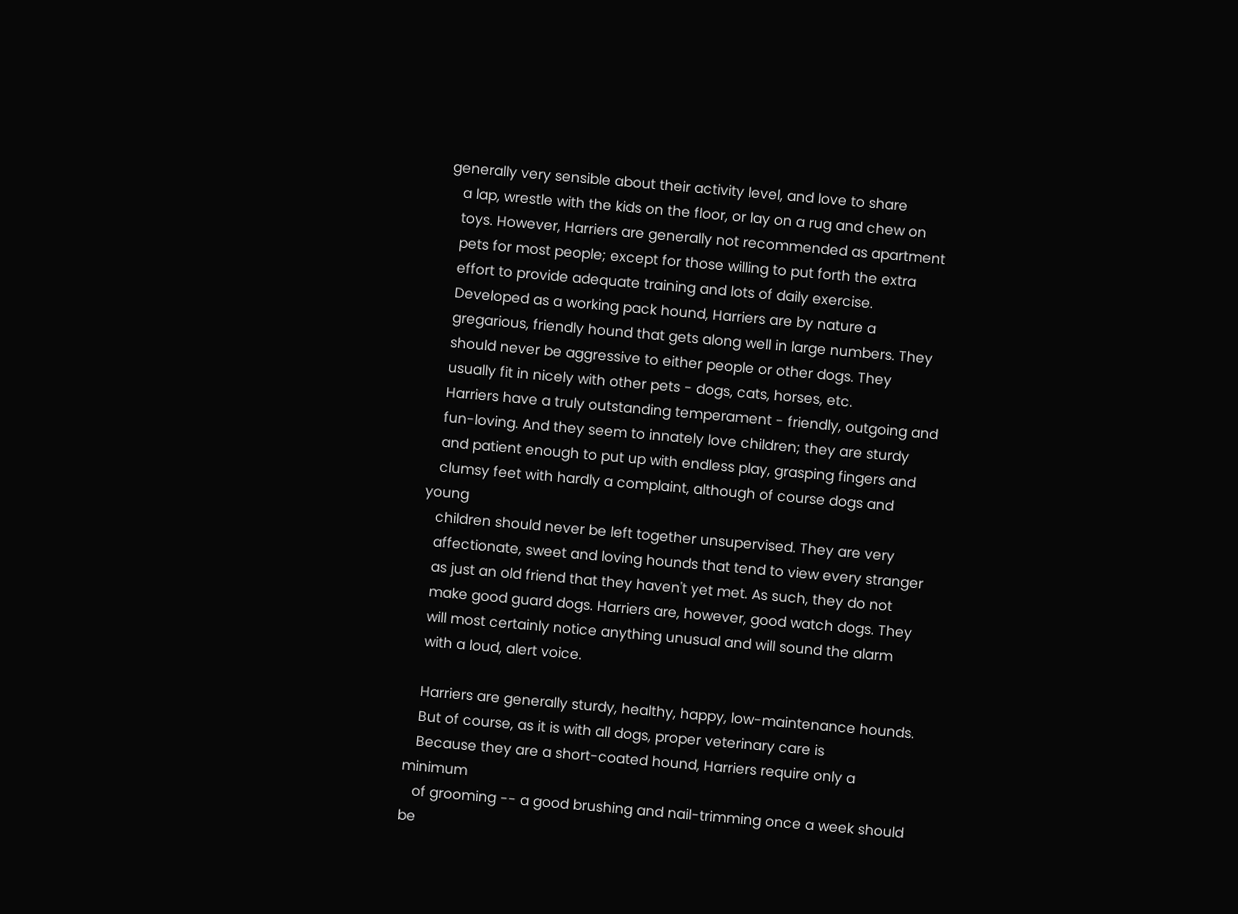generally very sensible about their activity level, and love to share
   a lap, wrestle with the kids on the floor, or lay on a rug and chew on
   toys. However, Harriers are generally not recommended as apartment
   pets for most people; except for those willing to put forth the extra
   effort to provide adequate training and lots of daily exercise.
   Developed as a working pack hound, Harriers are by nature a
   gregarious, friendly hound that gets along well in large numbers. They
   should never be aggressive to either people or other dogs. They
   usually fit in nicely with other pets - dogs, cats, horses, etc.
   Harriers have a truly outstanding temperament - friendly, outgoing and
   fun-loving. And they seem to innately love children; they are sturdy
   and patient enough to put up with endless play, grasping fingers and
   clumsy feet with hardly a complaint, although of course dogs and young
   children should never be left together unsupervised. They are very
   affectionate, sweet and loving hounds that tend to view every stranger
   as just an old friend that they haven't yet met. As such, they do not
   make good guard dogs. Harriers are, however, good watch dogs. They
   will most certainly notice anything unusual and will sound the alarm
   with a loud, alert voice.

   Harriers are generally sturdy, healthy, happy, low-maintenance hounds.
   But of course, as it is with all dogs, proper veterinary care is
   Because they are a short-coated hound, Harriers require only a minimum
   of grooming -- a good brushing and nail-trimming once a week should be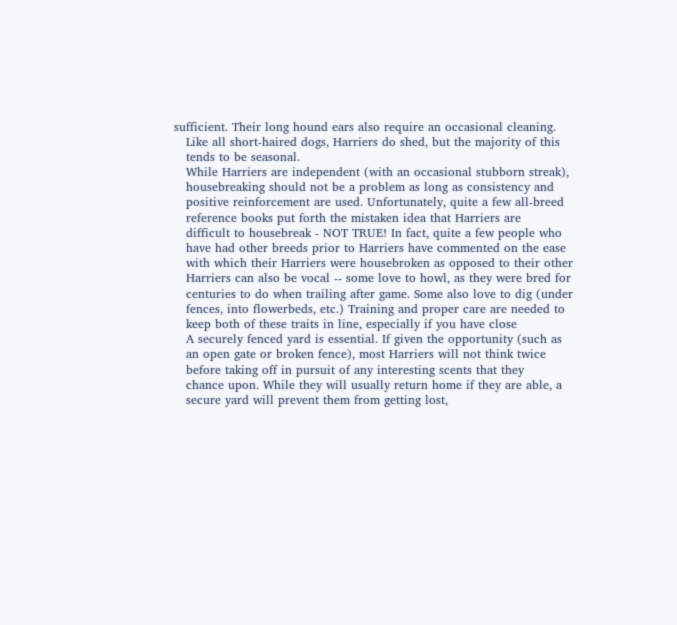sufficient. Their long hound ears also require an occasional cleaning.
   Like all short-haired dogs, Harriers do shed, but the majority of this
   tends to be seasonal.
   While Harriers are independent (with an occasional stubborn streak),
   housebreaking should not be a problem as long as consistency and
   positive reinforcement are used. Unfortunately, quite a few all-breed
   reference books put forth the mistaken idea that Harriers are
   difficult to housebreak - NOT TRUE! In fact, quite a few people who
   have had other breeds prior to Harriers have commented on the ease
   with which their Harriers were housebroken as opposed to their other
   Harriers can also be vocal -- some love to howl, as they were bred for
   centuries to do when trailing after game. Some also love to dig (under
   fences, into flowerbeds, etc.) Training and proper care are needed to
   keep both of these traits in line, especially if you have close
   A securely fenced yard is essential. If given the opportunity (such as
   an open gate or broken fence), most Harriers will not think twice
   before taking off in pursuit of any interesting scents that they
   chance upon. While they will usually return home if they are able, a
   secure yard will prevent them from getting lost,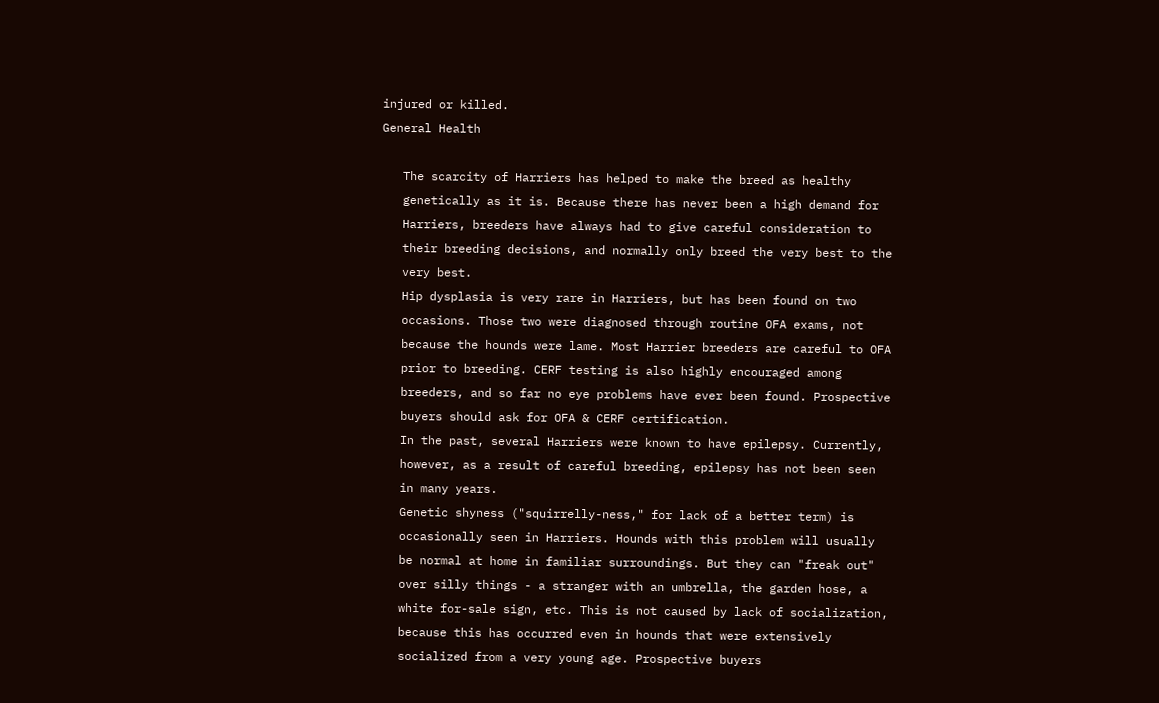injured or killed.
General Health

   The scarcity of Harriers has helped to make the breed as healthy
   genetically as it is. Because there has never been a high demand for
   Harriers, breeders have always had to give careful consideration to
   their breeding decisions, and normally only breed the very best to the
   very best.
   Hip dysplasia is very rare in Harriers, but has been found on two
   occasions. Those two were diagnosed through routine OFA exams, not
   because the hounds were lame. Most Harrier breeders are careful to OFA
   prior to breeding. CERF testing is also highly encouraged among
   breeders, and so far no eye problems have ever been found. Prospective
   buyers should ask for OFA & CERF certification.
   In the past, several Harriers were known to have epilepsy. Currently,
   however, as a result of careful breeding, epilepsy has not been seen
   in many years.
   Genetic shyness ("squirrelly-ness," for lack of a better term) is
   occasionally seen in Harriers. Hounds with this problem will usually
   be normal at home in familiar surroundings. But they can "freak out"
   over silly things - a stranger with an umbrella, the garden hose, a
   white for-sale sign, etc. This is not caused by lack of socialization,
   because this has occurred even in hounds that were extensively
   socialized from a very young age. Prospective buyers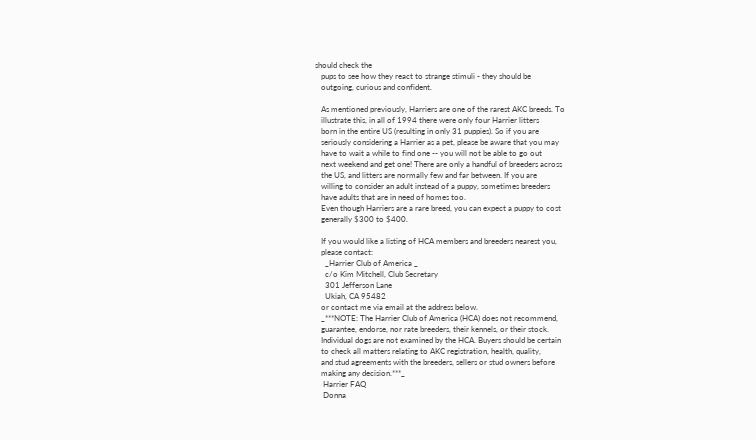should check the
   pups to see how they react to strange stimuli - they should be
   outgoing, curious and confident.

   As mentioned previously, Harriers are one of the rarest AKC breeds. To
   illustrate this, in all of 1994 there were only four Harrier litters
   born in the entire US (resulting in only 31 puppies). So if you are
   seriously considering a Harrier as a pet, please be aware that you may
   have to wait a while to find one -- you will not be able to go out
   next weekend and get one! There are only a handful of breeders across
   the US, and litters are normally few and far between. If you are
   willing to consider an adult instead of a puppy, sometimes breeders
   have adults that are in need of homes too.
   Even though Harriers are a rare breed, you can expect a puppy to cost
   generally $300 to $400.

   If you would like a listing of HCA members and breeders nearest you,
   please contact:
     _Harrier Club of America _
     c/o Kim Mitchell, Club Secretary
     301 Jefferson Lane
     Ukiah, CA 95482
   or contact me via email at the address below.
   _***NOTE: The Harrier Club of America (HCA) does not recommend,
   guarantee, endorse, nor rate breeders, their kennels, or their stock.
   Individual dogs are not examined by the HCA. Buyers should be certain
   to check all matters relating to AKC registration, health, quality,
   and stud agreements with the breeders, sellers or stud owners before
   making any decision.***_
    Harrier FAQ
    Donna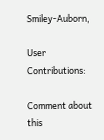Smiley-Auborn,

User Contributions:

Comment about this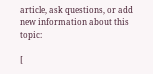article, ask questions, or add new information about this topic:

[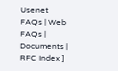Usenet FAQs | Web FAQs | Documents | RFC Index ]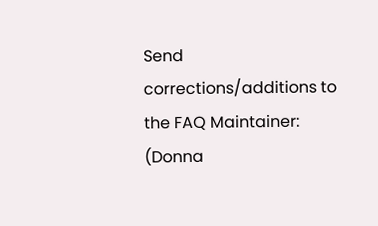Send corrections/additions to the FAQ Maintainer: (Donna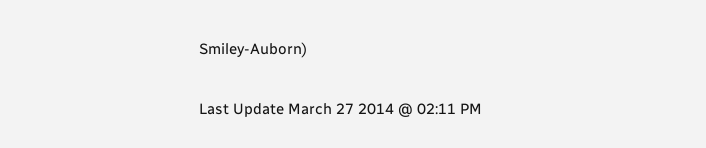Smiley-Auborn)

Last Update March 27 2014 @ 02:11 PM